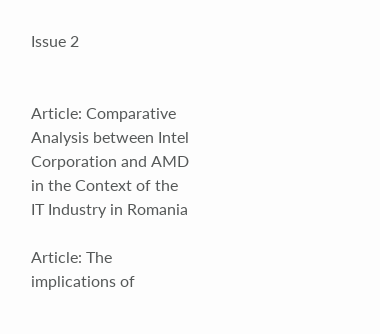Issue 2


Article: Comparative Analysis between Intel Corporation and AMD in the Context of the IT Industry in Romania

Article: The implications of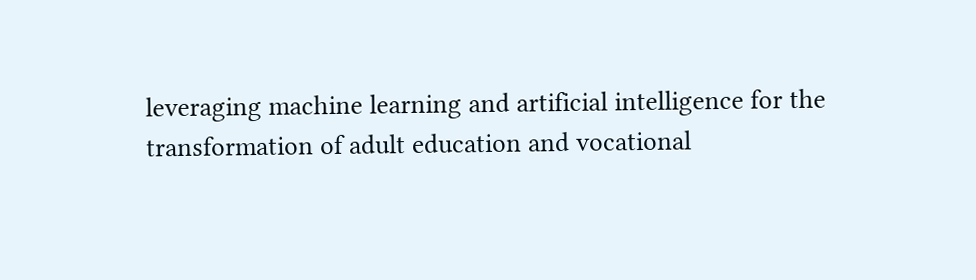leveraging machine learning and artificial intelligence for the
transformation of adult education and vocational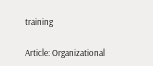training

Article: Organizational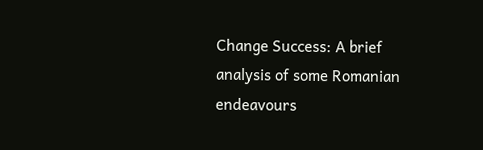Change Success: A brief analysis of some Romanian endeavours